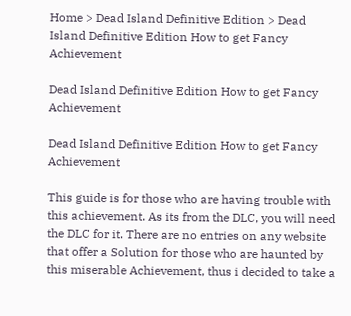Home > Dead Island Definitive Edition > Dead Island Definitive Edition How to get Fancy Achievement

Dead Island Definitive Edition How to get Fancy Achievement

Dead Island Definitive Edition How to get Fancy Achievement

This guide is for those who are having trouble with this achievement. As its from the DLC, you will need the DLC for it. There are no entries on any website that offer a Solution for those who are haunted by this miserable Achievement, thus i decided to take a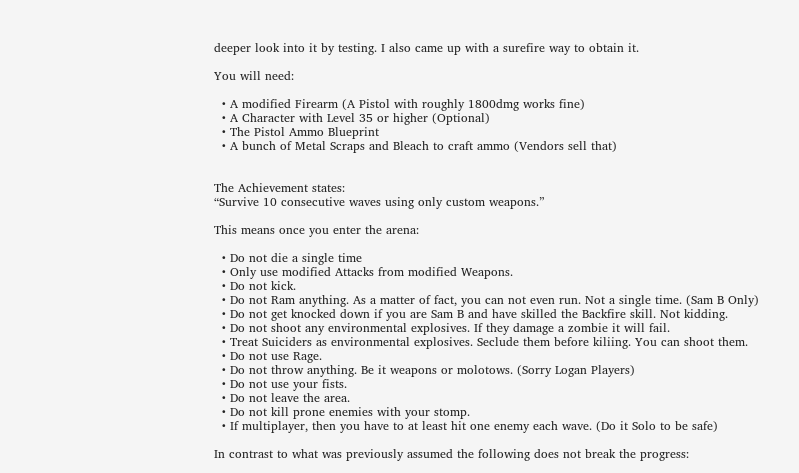deeper look into it by testing. I also came up with a surefire way to obtain it.

You will need:

  • A modified Firearm (A Pistol with roughly 1800dmg works fine)
  • A Character with Level 35 or higher (Optional)
  • The Pistol Ammo Blueprint
  • A bunch of Metal Scraps and Bleach to craft ammo (Vendors sell that)


The Achievement states:
“Survive 10 consecutive waves using only custom weapons.”

This means once you enter the arena:

  • Do not die a single time
  • Only use modified Attacks from modified Weapons.
  • Do not kick.
  • Do not Ram anything. As a matter of fact, you can not even run. Not a single time. (Sam B Only)
  • Do not get knocked down if you are Sam B and have skilled the Backfire skill. Not kidding.
  • Do not shoot any environmental explosives. If they damage a zombie it will fail.
  • Treat Suiciders as environmental explosives. Seclude them before kiliing. You can shoot them.
  • Do not use Rage.
  • Do not throw anything. Be it weapons or molotows. (Sorry Logan Players)
  • Do not use your fists.
  • Do not leave the area.
  • Do not kill prone enemies with your stomp.
  • If multiplayer, then you have to at least hit one enemy each wave. (Do it Solo to be safe)

In contrast to what was previously assumed the following does not break the progress: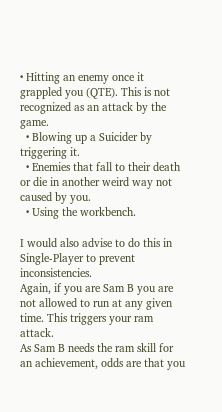• Hitting an enemy once it grappled you (QTE). This is not recognized as an attack by the game.
  • Blowing up a Suicider by triggering it.
  • Enemies that fall to their death or die in another weird way not caused by you.
  • Using the workbench.

I would also advise to do this in Single-Player to prevent inconsistencies.
Again, if you are Sam B you are not allowed to run at any given time. This triggers your ram attack.
As Sam B needs the ram skill for an achievement, odds are that you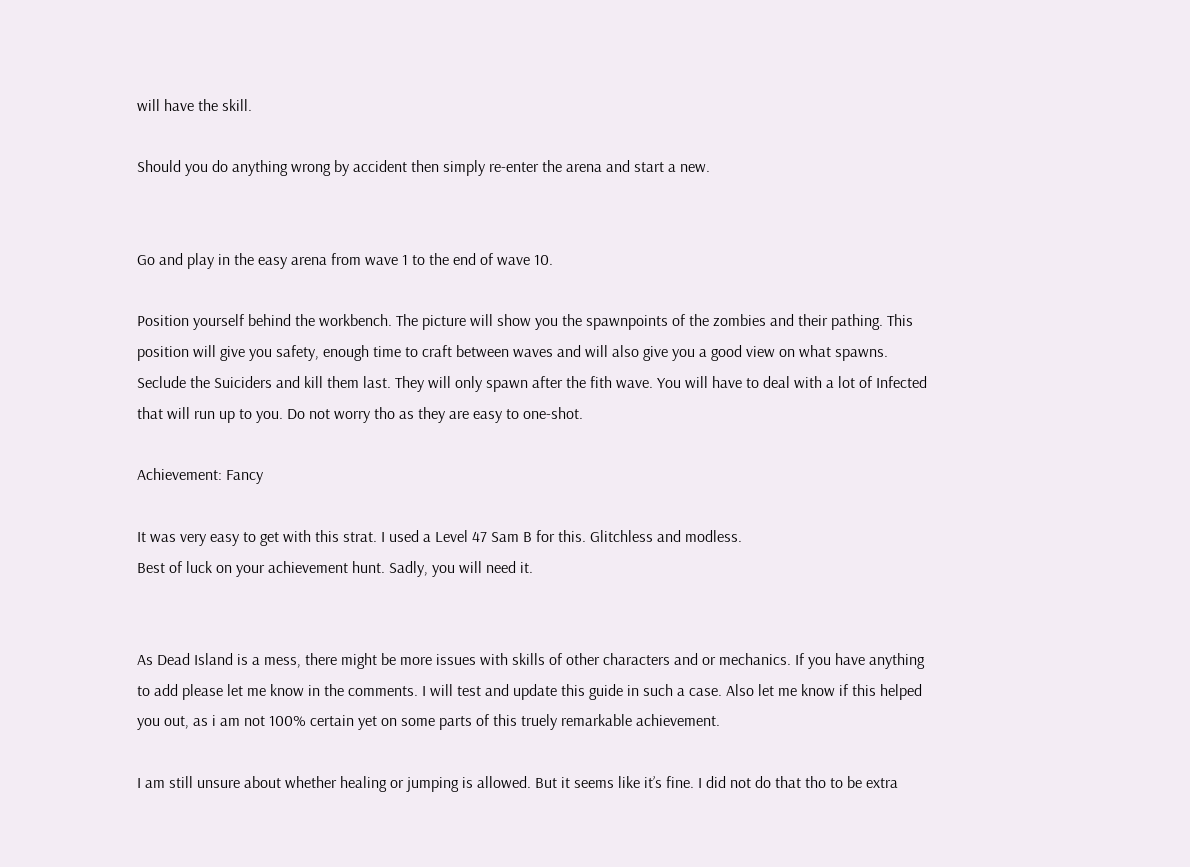will have the skill.

Should you do anything wrong by accident then simply re-enter the arena and start a new.


Go and play in the easy arena from wave 1 to the end of wave 10.

Position yourself behind the workbench. The picture will show you the spawnpoints of the zombies and their pathing. This position will give you safety, enough time to craft between waves and will also give you a good view on what spawns. Seclude the Suiciders and kill them last. They will only spawn after the fith wave. You will have to deal with a lot of Infected that will run up to you. Do not worry tho as they are easy to one-shot.

Achievement: Fancy

It was very easy to get with this strat. I used a Level 47 Sam B for this. Glitchless and modless.
Best of luck on your achievement hunt. Sadly, you will need it.


As Dead Island is a mess, there might be more issues with skills of other characters and or mechanics. If you have anything to add please let me know in the comments. I will test and update this guide in such a case. Also let me know if this helped you out, as i am not 100% certain yet on some parts of this truely remarkable achievement.

I am still unsure about whether healing or jumping is allowed. But it seems like it’s fine. I did not do that tho to be extra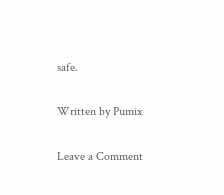safe.

Written by Pumix

Leave a Comment